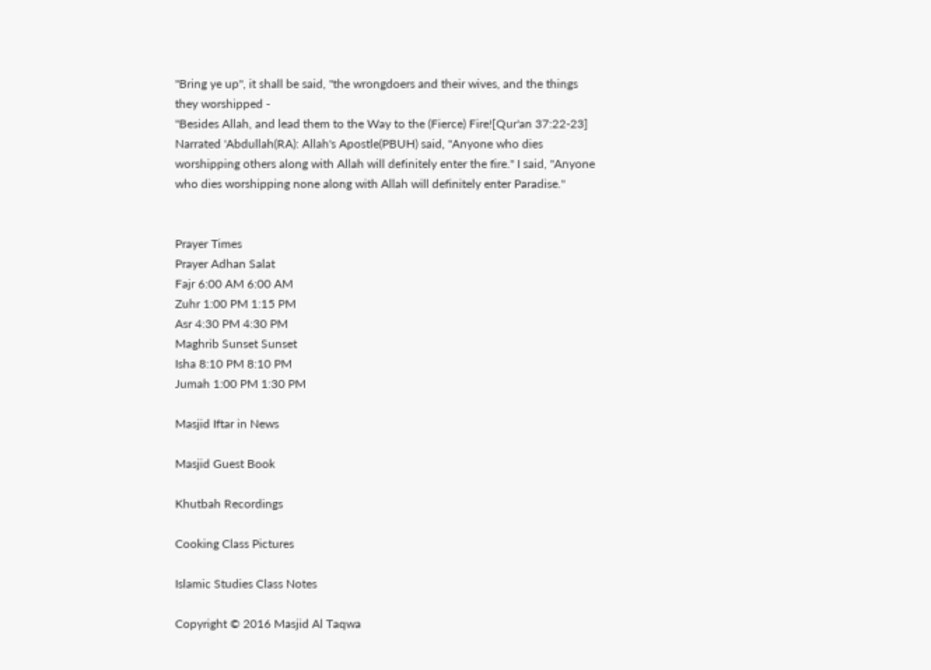"Bring ye up", it shall be said, "the wrongdoers and their wives, and the things they worshipped -
"Besides Allah, and lead them to the Way to the (Fierce) Fire![Qur'an 37:22-23]
Narrated 'Abdullah(RA): Allah's Apostle(PBUH) said, "Anyone who dies worshipping others along with Allah will definitely enter the fire." I said, "Anyone who dies worshipping none along with Allah will definitely enter Paradise."


Prayer Times
Prayer Adhan Salat
Fajr 6:00 AM 6:00 AM
Zuhr 1:00 PM 1:15 PM
Asr 4:30 PM 4:30 PM
Maghrib Sunset Sunset
Isha 8:10 PM 8:10 PM
Jumah 1:00 PM 1:30 PM

Masjid Iftar in News

Masjid Guest Book

Khutbah Recordings

Cooking Class Pictures

Islamic Studies Class Notes

Copyright © 2016 Masjid Al Taqwa